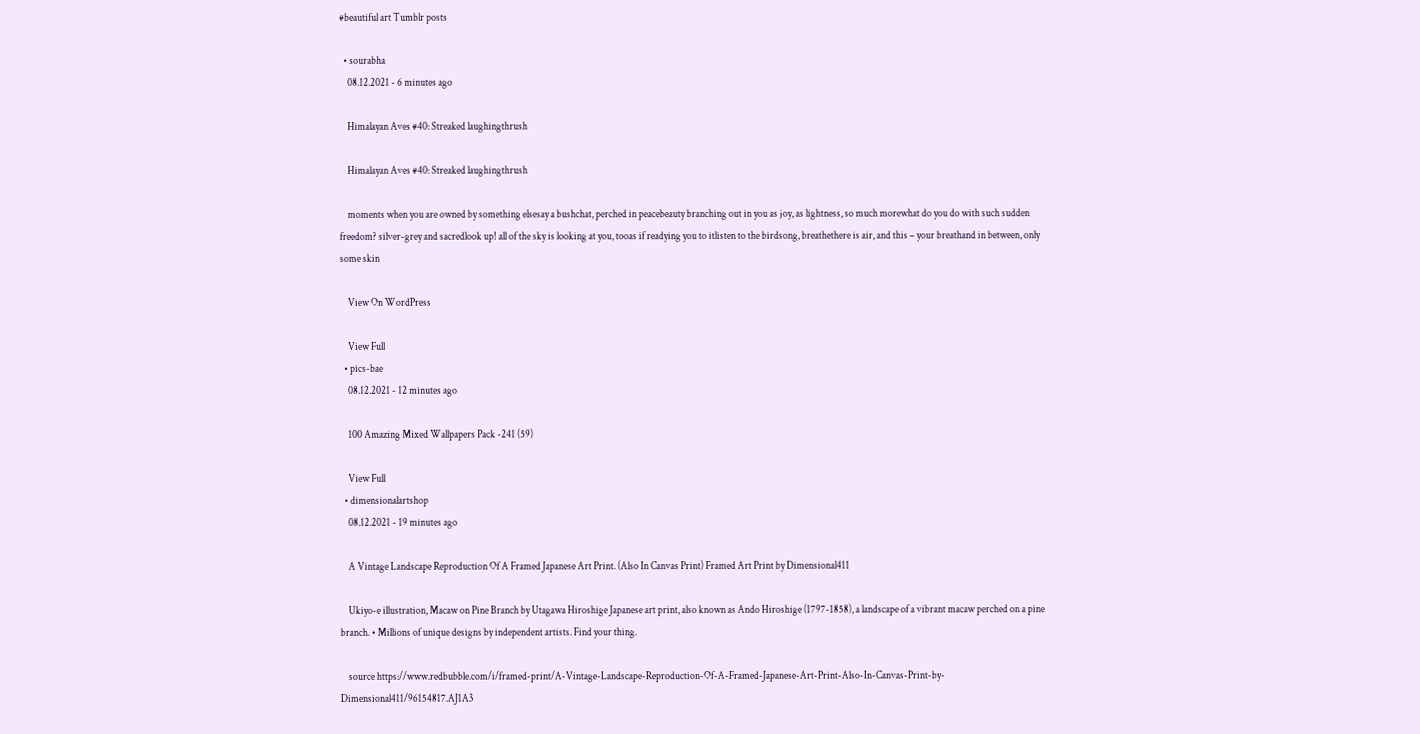#beautiful art Tumblr posts

  • sourabha
    08.12.2021 - 6 minutes ago

    Himalayan Aves #40: Streaked laughingthrush

    Himalayan Aves #40: Streaked laughingthrush

    moments when you are owned by something elsesay a bushchat, perched in peacebeauty branching out in you as joy, as lightness, so much morewhat do you do with such sudden freedom? silver-grey and sacredlook up! all of the sky is looking at you, tooas if readying you to itlisten to the birdsong, breathethere is air, and this – your breathand in between, only some skin

    View On WordPress

    View Full
  • pics-bae
    08.12.2021 - 12 minutes ago

    100 Amazing Mixed Wallpapers Pack -241 (59)

    View Full
  • dimensionalartshop
    08.12.2021 - 19 minutes ago

    A Vintage Landscape Reproduction Of A Framed Japanese Art Print. (Also In Canvas Print) Framed Art Print by Dimensional411

    Ukiyo-e illustration, Macaw on Pine Branch by Utagawa Hiroshige Japanese art print, also known as Ando Hiroshige (1797-1858), a landscape of a vibrant macaw perched on a pine branch. • Millions of unique designs by independent artists. Find your thing.

    source https://www.redbubble.com/i/framed-print/A-Vintage-Landscape-Reproduction-Of-A-Framed-Japanese-Art-Print-Also-In-Canvas-Print-by-Dimensional411/96154817.AJ1A3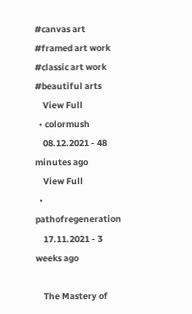#canvas art #framed art work #classic art work #beautiful arts
    View Full
  • colormush
    08.12.2021 - 48 minutes ago
    View Full
  • pathofregeneration
    17.11.2021 - 3 weeks ago

    The Mastery of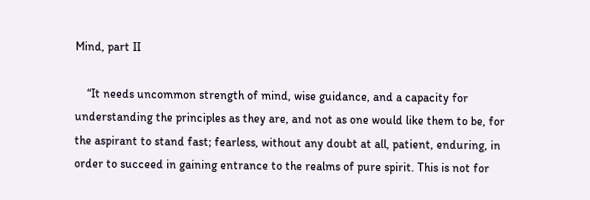Mind, part II

    “It needs uncommon strength of mind, wise guidance, and a capacity for understanding the principles as they are, and not as one would like them to be, for the aspirant to stand fast; fearless, without any doubt at all, patient, enduring, in order to succeed in gaining entrance to the realms of pure spirit. This is not for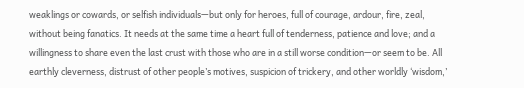weaklings or cowards, or selfish individuals—but only for heroes, full of courage, ardour, fire, zeal, without being fanatics. It needs at the same time a heart full of tenderness, patience and love; and a willingness to share even the last crust with those who are in a still worse condition—or seem to be. All earthly cleverness, distrust of other people’s motives, suspicion of trickery, and other worldly ‘wisdom,’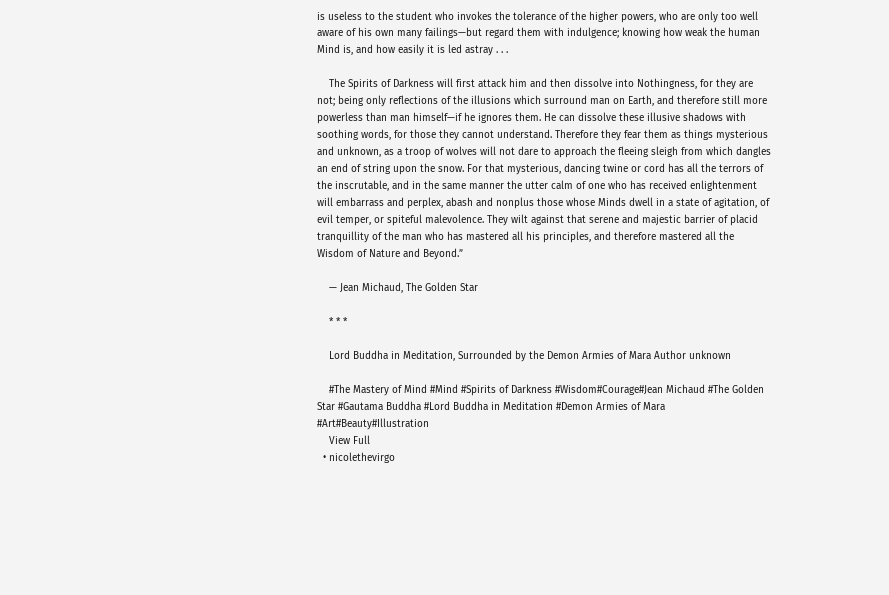is useless to the student who invokes the tolerance of the higher powers, who are only too well aware of his own many failings—but regard them with indulgence; knowing how weak the human Mind is, and how easily it is led astray . . .

    The Spirits of Darkness will first attack him and then dissolve into Nothingness, for they are not; being only reflections of the illusions which surround man on Earth, and therefore still more powerless than man himself—if he ignores them. He can dissolve these illusive shadows with soothing words, for those they cannot understand. Therefore they fear them as things mysterious and unknown, as a troop of wolves will not dare to approach the fleeing sleigh from which dangles an end of string upon the snow. For that mysterious, dancing twine or cord has all the terrors of the inscrutable, and in the same manner the utter calm of one who has received enlightenment will embarrass and perplex, abash and nonplus those whose Minds dwell in a state of agitation, of evil temper, or spiteful malevolence. They wilt against that serene and majestic barrier of placid tranquillity of the man who has mastered all his principles, and therefore mastered all the Wisdom of Nature and Beyond.”

    — Jean Michaud, The Golden Star

    * * *

    Lord Buddha in Meditation, Surrounded by the Demon Armies of Mara Author unknown

    #The Mastery of Mind #Mind #Spirits of Darkness #Wisdom#Courage#Jean Michaud #The Golden Star #Gautama Buddha #Lord Buddha in Meditation #Demon Armies of Mara #Art#Beauty#Illustration
    View Full
  • nicolethevirgo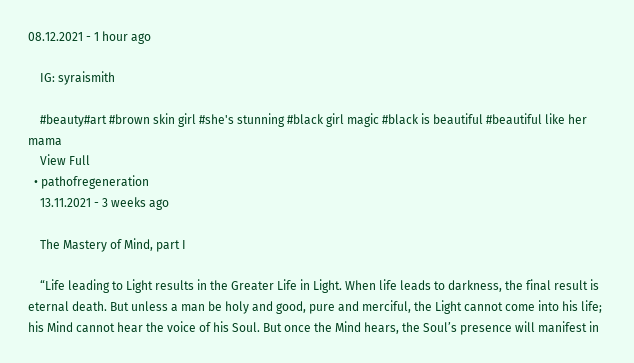08.12.2021 - 1 hour ago

    IG: syraismith

    #beauty#art #brown skin girl #she's stunning #black girl magic #black is beautiful #beautiful like her mama
    View Full
  • pathofregeneration
    13.11.2021 - 3 weeks ago

    The Mastery of Mind, part I

    “Life leading to Light results in the Greater Life in Light. When life leads to darkness, the final result is eternal death. But unless a man be holy and good, pure and merciful, the Light cannot come into his life; his Mind cannot hear the voice of his Soul. But once the Mind hears, the Soul’s presence will manifest in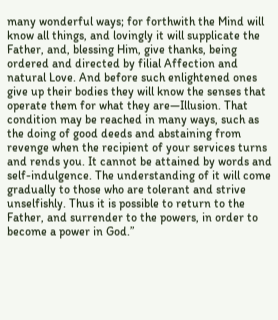many wonderful ways; for forthwith the Mind will know all things, and lovingly it will supplicate the Father, and, blessing Him, give thanks, being ordered and directed by filial Affection and natural Love. And before such enlightened ones give up their bodies they will know the senses that operate them for what they are—Illusion. That condition may be reached in many ways, such as the doing of good deeds and abstaining from revenge when the recipient of your services turns and rends you. It cannot be attained by words and self-indulgence. The understanding of it will come gradually to those who are tolerant and strive unselfishly. Thus it is possible to return to the Father, and surrender to the powers, in order to become a power in God.”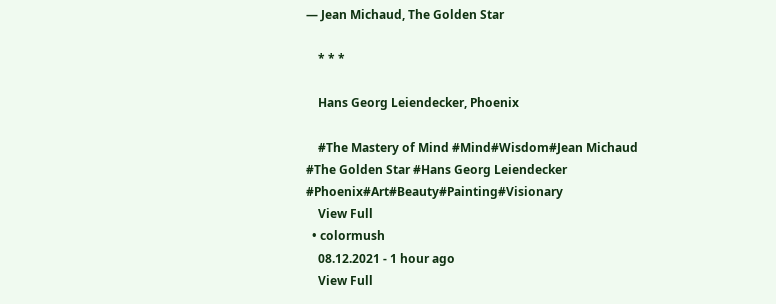— Jean Michaud, The Golden Star

    * * *

    Hans Georg Leiendecker, Phoenix

    #The Mastery of Mind #Mind#Wisdom#Jean Michaud #The Golden Star #Hans Georg Leiendecker #Phoenix#Art#Beauty#Painting#Visionary
    View Full
  • colormush
    08.12.2021 - 1 hour ago
    View Full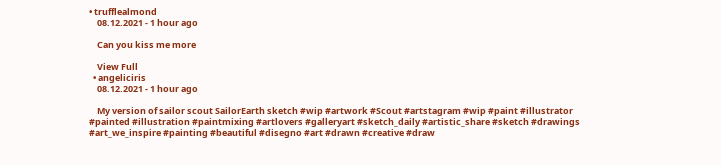• trufflealmond
    08.12.2021 - 1 hour ago

    Can you kiss me more

    View Full
  • angeliciris
    08.12.2021 - 1 hour ago

    My version of sailor scout SailorEarth sketch #wip #artwork #Scout #artstagram #wip #paint #illustrator #painted #illustration #paintmixing #artlovers #galleryart #sketch_daily #artistic_share #sketch #drawings #art_we_inspire #painting #beautiful #disegno #art #drawn #creative #draw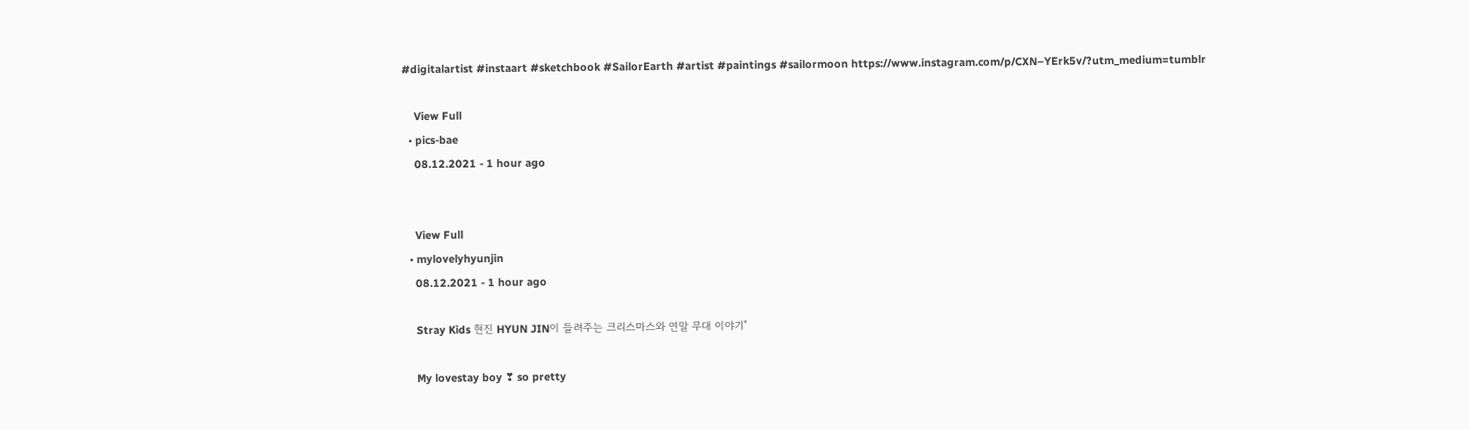#digitalartist #instaart #sketchbook #SailorEarth #artist #paintings #sailormoon https://www.instagram.com/p/CXN–YErk5v/?utm_medium=tumblr

    View Full
  • pics-bae
    08.12.2021 - 1 hour ago


    View Full
  • mylovelyhyunjin
    08.12.2021 - 1 hour ago

    Stray Kids 현진 HYUN JIN이 들려주는 크리스마스와 연말 무대 이야기"

    My lovestay boy ❣ so pretty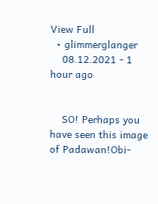View Full
  • glimmerglanger
    08.12.2021 - 1 hour ago


    SO! Perhaps you have seen this image of Padawan!Obi-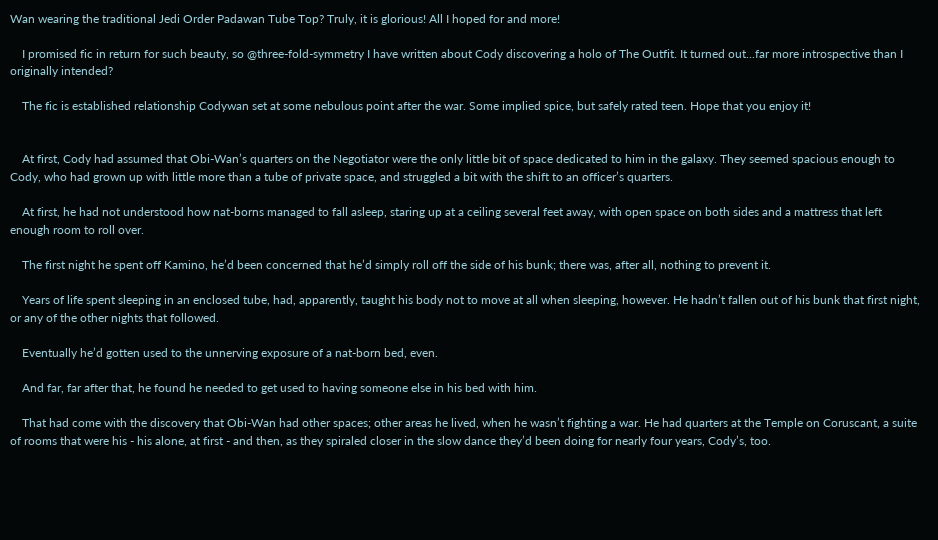Wan wearing the traditional Jedi Order Padawan Tube Top? Truly, it is glorious! All I hoped for and more!

    I promised fic in return for such beauty, so @three-fold-symmetry I have written about Cody discovering a holo of The Outfit. It turned out...far more introspective than I originally intended?

    The fic is established relationship Codywan set at some nebulous point after the war. Some implied spice, but safely rated teen. Hope that you enjoy it!


    At first, Cody had assumed that Obi-Wan’s quarters on the Negotiator were the only little bit of space dedicated to him in the galaxy. They seemed spacious enough to Cody, who had grown up with little more than a tube of private space, and struggled a bit with the shift to an officer’s quarters.

    At first, he had not understood how nat-borns managed to fall asleep, staring up at a ceiling several feet away, with open space on both sides and a mattress that left enough room to roll over.

    The first night he spent off Kamino, he’d been concerned that he’d simply roll off the side of his bunk; there was, after all, nothing to prevent it.

    Years of life spent sleeping in an enclosed tube, had, apparently, taught his body not to move at all when sleeping, however. He hadn’t fallen out of his bunk that first night, or any of the other nights that followed.

    Eventually he’d gotten used to the unnerving exposure of a nat-born bed, even.

    And far, far after that, he found he needed to get used to having someone else in his bed with him.

    That had come with the discovery that Obi-Wan had other spaces; other areas he lived, when he wasn’t fighting a war. He had quarters at the Temple on Coruscant, a suite of rooms that were his - his alone, at first - and then, as they spiraled closer in the slow dance they’d been doing for nearly four years, Cody’s, too.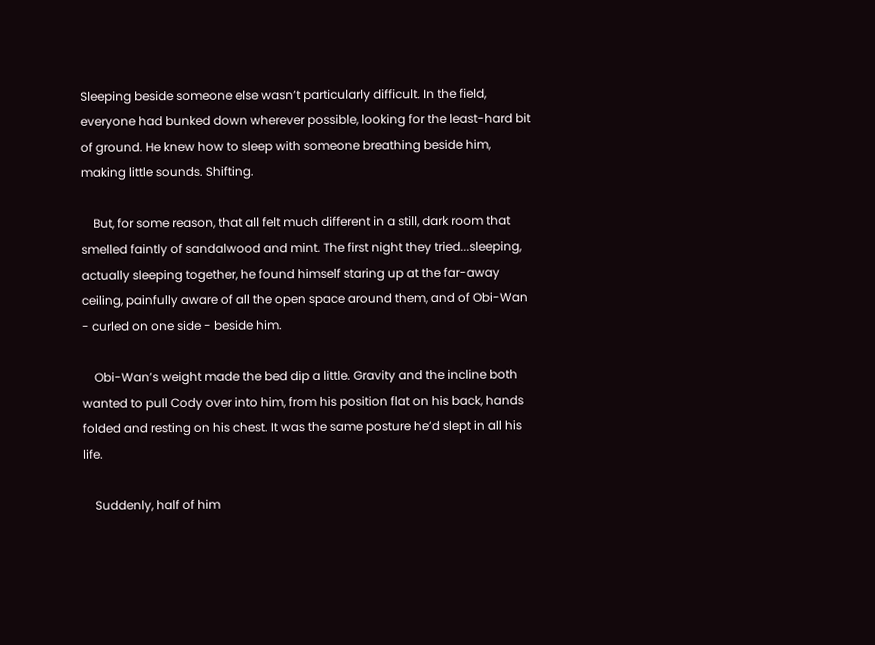Sleeping beside someone else wasn’t particularly difficult. In the field, everyone had bunked down wherever possible, looking for the least-hard bit of ground. He knew how to sleep with someone breathing beside him, making little sounds. Shifting.

    But, for some reason, that all felt much different in a still, dark room that smelled faintly of sandalwood and mint. The first night they tried...sleeping, actually sleeping together, he found himself staring up at the far-away ceiling, painfully aware of all the open space around them, and of Obi-Wan - curled on one side - beside him.

    Obi-Wan’s weight made the bed dip a little. Gravity and the incline both wanted to pull Cody over into him, from his position flat on his back, hands folded and resting on his chest. It was the same posture he’d slept in all his life.

    Suddenly, half of him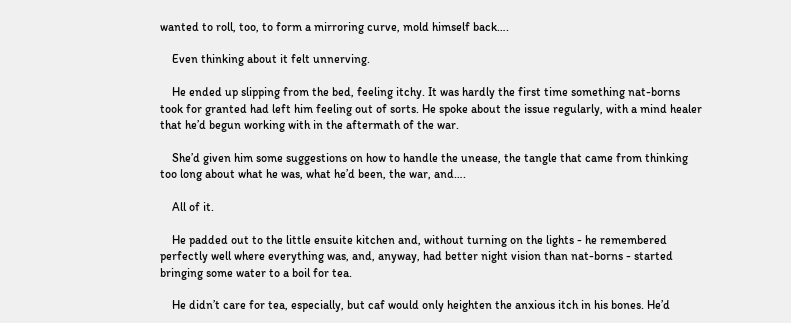wanted to roll, too, to form a mirroring curve, mold himself back….

    Even thinking about it felt unnerving.

    He ended up slipping from the bed, feeling itchy. It was hardly the first time something nat-borns took for granted had left him feeling out of sorts. He spoke about the issue regularly, with a mind healer that he’d begun working with in the aftermath of the war.

    She’d given him some suggestions on how to handle the unease, the tangle that came from thinking too long about what he was, what he’d been, the war, and….

    All of it.

    He padded out to the little ensuite kitchen and, without turning on the lights - he remembered perfectly well where everything was, and, anyway, had better night vision than nat-borns - started bringing some water to a boil for tea.

    He didn’t care for tea, especially, but caf would only heighten the anxious itch in his bones. He’d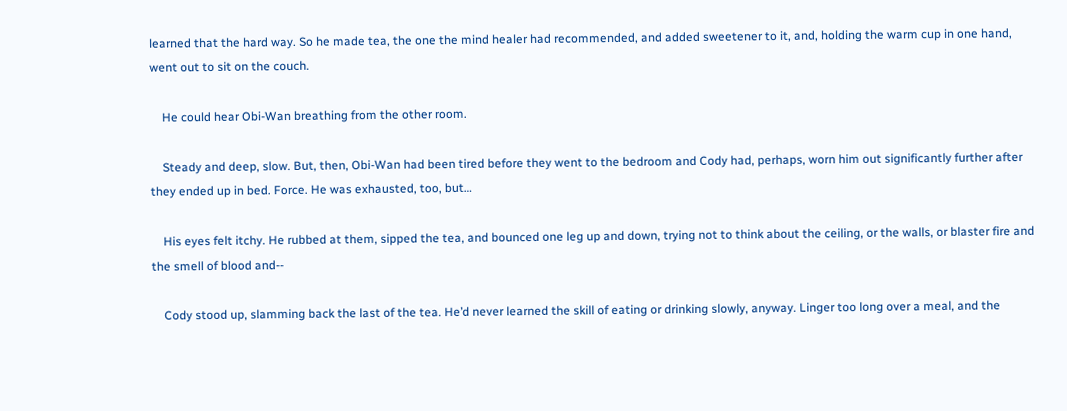learned that the hard way. So he made tea, the one the mind healer had recommended, and added sweetener to it, and, holding the warm cup in one hand, went out to sit on the couch.

    He could hear Obi-Wan breathing from the other room.

    Steady and deep, slow. But, then, Obi-Wan had been tired before they went to the bedroom and Cody had, perhaps, worn him out significantly further after they ended up in bed. Force. He was exhausted, too, but…

    His eyes felt itchy. He rubbed at them, sipped the tea, and bounced one leg up and down, trying not to think about the ceiling, or the walls, or blaster fire and the smell of blood and--

    Cody stood up, slamming back the last of the tea. He’d never learned the skill of eating or drinking slowly, anyway. Linger too long over a meal, and the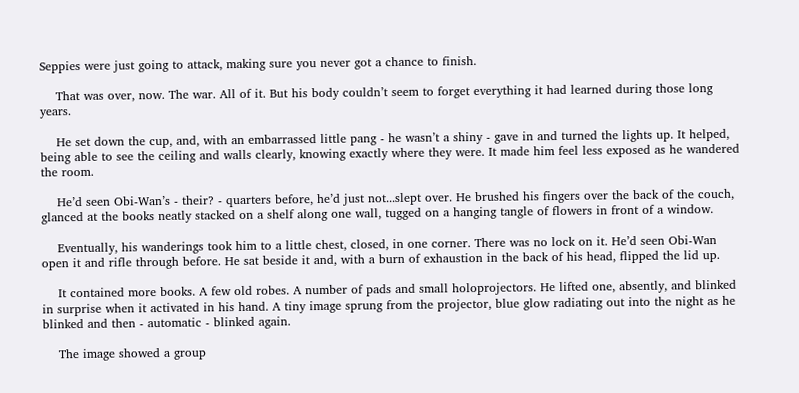Seppies were just going to attack, making sure you never got a chance to finish.

    That was over, now. The war. All of it. But his body couldn’t seem to forget everything it had learned during those long years.

    He set down the cup, and, with an embarrassed little pang - he wasn’t a shiny - gave in and turned the lights up. It helped, being able to see the ceiling and walls clearly, knowing exactly where they were. It made him feel less exposed as he wandered the room.

    He’d seen Obi-Wan’s - their? - quarters before, he’d just not...slept over. He brushed his fingers over the back of the couch, glanced at the books neatly stacked on a shelf along one wall, tugged on a hanging tangle of flowers in front of a window.

    Eventually, his wanderings took him to a little chest, closed, in one corner. There was no lock on it. He’d seen Obi-Wan open it and rifle through before. He sat beside it and, with a burn of exhaustion in the back of his head, flipped the lid up.

    It contained more books. A few old robes. A number of pads and small holoprojectors. He lifted one, absently, and blinked in surprise when it activated in his hand. A tiny image sprung from the projector, blue glow radiating out into the night as he blinked and then - automatic - blinked again.

    The image showed a group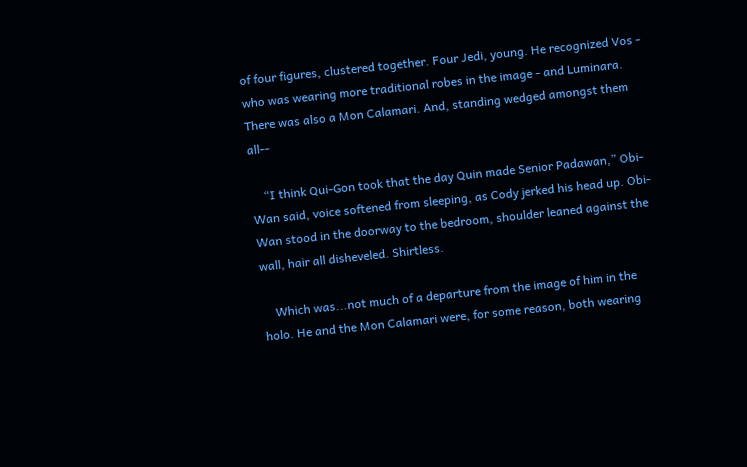of four figures, clustered together. Four Jedi, young. He recognized Vos - who was wearing more traditional robes in the image - and Luminara. There was also a Mon Calamari. And, standing wedged amongst them all--

    “I think Qui-Gon took that the day Quin made Senior Padawan,” Obi-Wan said, voice softened from sleeping, as Cody jerked his head up. Obi-Wan stood in the doorway to the bedroom, shoulder leaned against the wall, hair all disheveled. Shirtless.

    Which was...not much of a departure from the image of him in the holo. He and the Mon Calamari were, for some reason, both wearing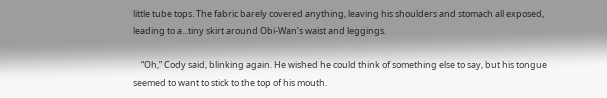little tube tops. The fabric barely covered anything, leaving his shoulders and stomach all exposed, leading to a...tiny skirt around Obi-Wan’s waist and leggings.

    “Oh,” Cody said, blinking again. He wished he could think of something else to say, but his tongue seemed to want to stick to the top of his mouth.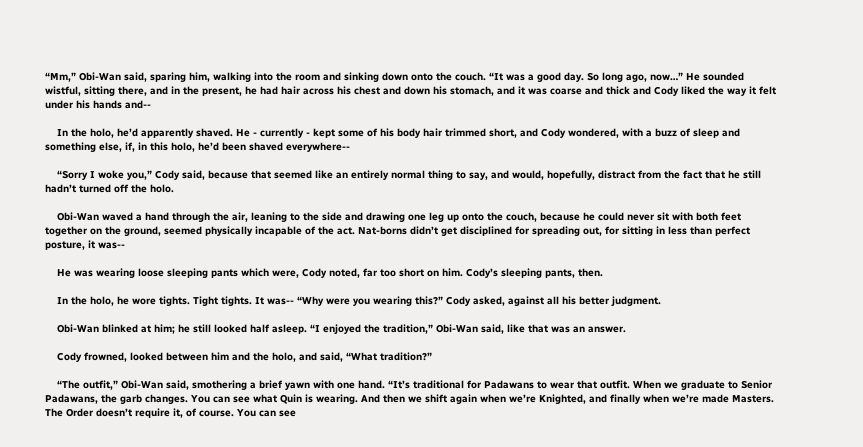“Mm,” Obi-Wan said, sparing him, walking into the room and sinking down onto the couch. “It was a good day. So long ago, now…” He sounded wistful, sitting there, and in the present, he had hair across his chest and down his stomach, and it was coarse and thick and Cody liked the way it felt under his hands and--

    In the holo, he’d apparently shaved. He - currently - kept some of his body hair trimmed short, and Cody wondered, with a buzz of sleep and something else, if, in this holo, he’d been shaved everywhere--

    “Sorry I woke you,” Cody said, because that seemed like an entirely normal thing to say, and would, hopefully, distract from the fact that he still hadn’t turned off the holo.

    Obi-Wan waved a hand through the air, leaning to the side and drawing one leg up onto the couch, because he could never sit with both feet together on the ground, seemed physically incapable of the act. Nat-borns didn’t get disciplined for spreading out, for sitting in less than perfect posture, it was--

    He was wearing loose sleeping pants which were, Cody noted, far too short on him. Cody’s sleeping pants, then.

    In the holo, he wore tights. Tight tights. It was-- “Why were you wearing this?” Cody asked, against all his better judgment.

    Obi-Wan blinked at him; he still looked half asleep. “I enjoyed the tradition,” Obi-Wan said, like that was an answer.

    Cody frowned, looked between him and the holo, and said, “What tradition?”

    “The outfit,” Obi-Wan said, smothering a brief yawn with one hand. “It’s traditional for Padawans to wear that outfit. When we graduate to Senior Padawans, the garb changes. You can see what Quin is wearing. And then we shift again when we’re Knighted, and finally when we’re made Masters. The Order doesn’t require it, of course. You can see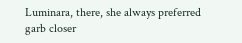Luminara, there, she always preferred garb closer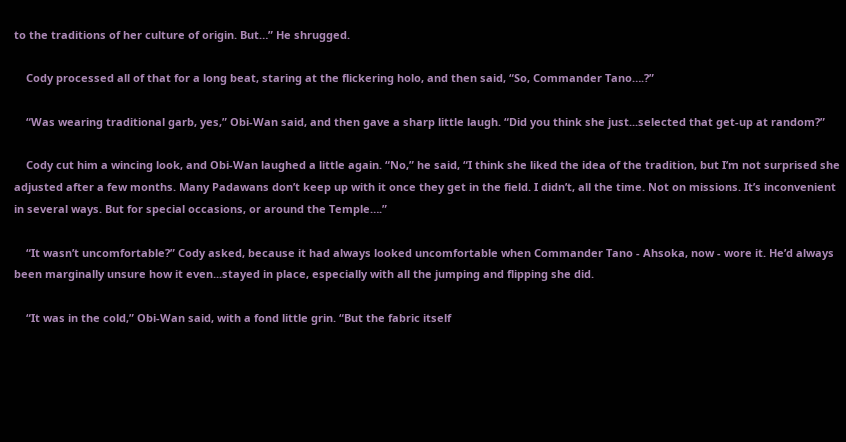to the traditions of her culture of origin. But…” He shrugged.

    Cody processed all of that for a long beat, staring at the flickering holo, and then said, “So, Commander Tano….?”

    “Was wearing traditional garb, yes,” Obi-Wan said, and then gave a sharp little laugh. “Did you think she just...selected that get-up at random?”

    Cody cut him a wincing look, and Obi-Wan laughed a little again. “No,” he said, “I think she liked the idea of the tradition, but I’m not surprised she adjusted after a few months. Many Padawans don’t keep up with it once they get in the field. I didn’t, all the time. Not on missions. It’s inconvenient in several ways. But for special occasions, or around the Temple….”

    “It wasn’t uncomfortable?” Cody asked, because it had always looked uncomfortable when Commander Tano - Ahsoka, now - wore it. He’d always been marginally unsure how it even...stayed in place, especially with all the jumping and flipping she did.

    “It was in the cold,” Obi-Wan said, with a fond little grin. “But the fabric itself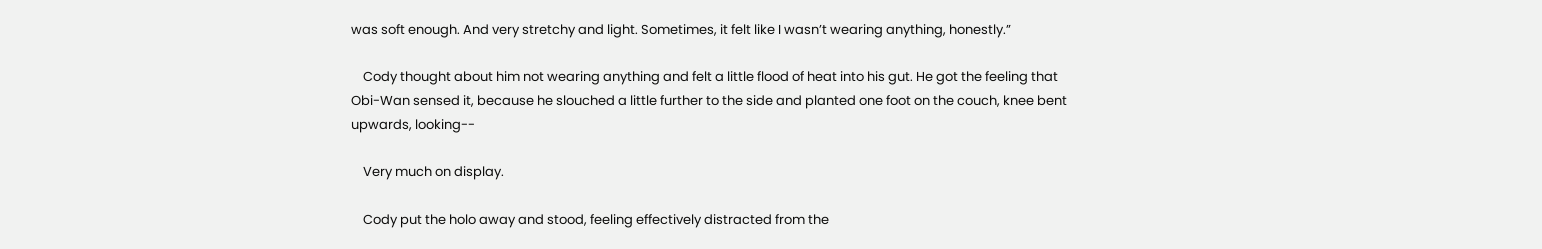was soft enough. And very stretchy and light. Sometimes, it felt like I wasn’t wearing anything, honestly.”

    Cody thought about him not wearing anything and felt a little flood of heat into his gut. He got the feeling that Obi-Wan sensed it, because he slouched a little further to the side and planted one foot on the couch, knee bent upwards, looking--

    Very much on display.

    Cody put the holo away and stood, feeling effectively distracted from the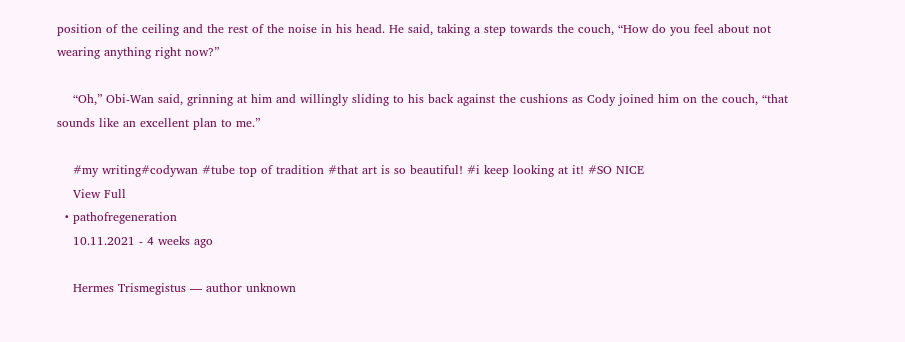position of the ceiling and the rest of the noise in his head. He said, taking a step towards the couch, “How do you feel about not wearing anything right now?”

    “Oh,” Obi-Wan said, grinning at him and willingly sliding to his back against the cushions as Cody joined him on the couch, “that sounds like an excellent plan to me.”

    #my writing#codywan #tube top of tradition #that art is so beautiful! #i keep looking at it! #SO NICE
    View Full
  • pathofregeneration
    10.11.2021 - 4 weeks ago

    Hermes Trismegistus — author unknown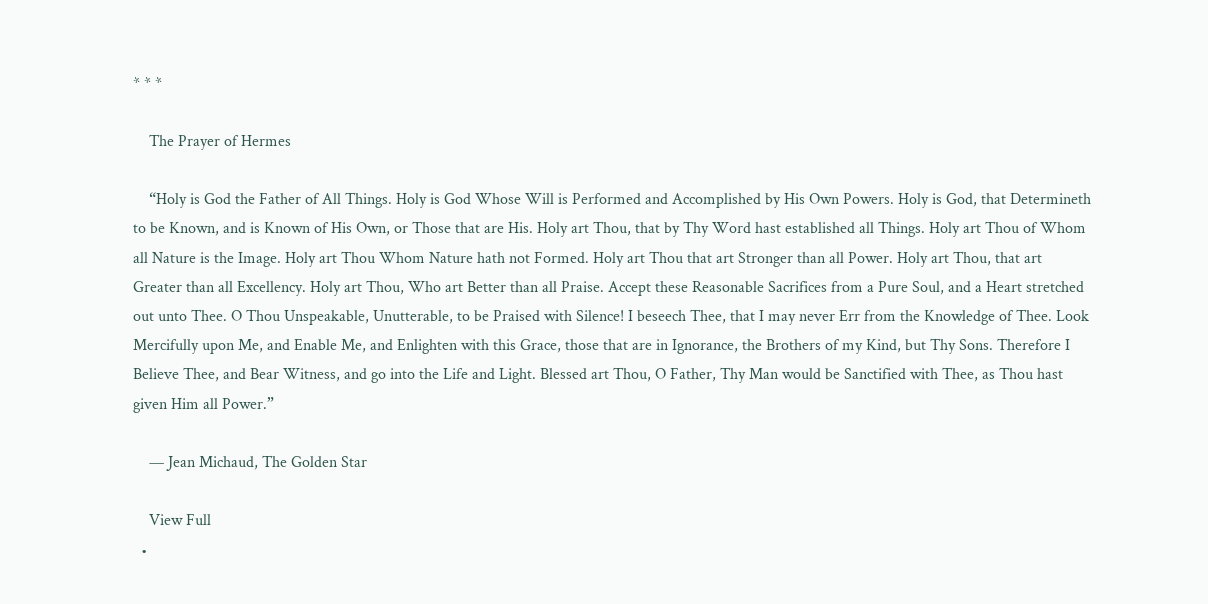* * *

    The Prayer of Hermes

    “Holy is God the Father of All Things. Holy is God Whose Will is Performed and Accomplished by His Own Powers. Holy is God, that Determineth to be Known, and is Known of His Own, or Those that are His. Holy art Thou, that by Thy Word hast established all Things. Holy art Thou of Whom all Nature is the Image. Holy art Thou Whom Nature hath not Formed. Holy art Thou that art Stronger than all Power. Holy art Thou, that art Greater than all Excellency. Holy art Thou, Who art Better than all Praise. Accept these Reasonable Sacrifices from a Pure Soul, and a Heart stretched out unto Thee. O Thou Unspeakable, Unutterable, to be Praised with Silence! I beseech Thee, that I may never Err from the Knowledge of Thee. Look Mercifully upon Me, and Enable Me, and Enlighten with this Grace, those that are in Ignorance, the Brothers of my Kind, but Thy Sons. Therefore I Believe Thee, and Bear Witness, and go into the Life and Light. Blessed art Thou, O Father, Thy Man would be Sanctified with Thee, as Thou hast given Him all Power.”

    — Jean Michaud, The Golden Star

    View Full
  •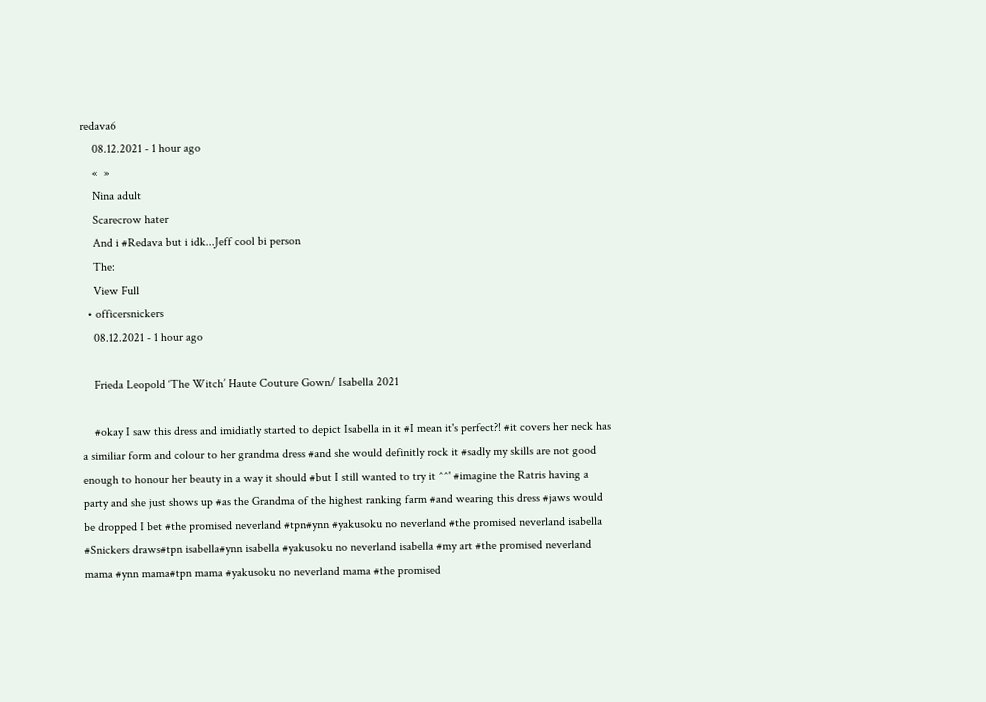redava6
    08.12.2021 - 1 hour ago
    «  »
    Nina adult
    Scarecrow hater
    And i #Redava but i idk...Jeff cool bi person
    The:
    View Full
  • officersnickers
    08.12.2021 - 1 hour ago

    Frieda Leopold ‘The Witch’ Haute Couture Gown/ Isabella 2021

    #okay I saw this dress and imidiatly started to depict Isabella in it #I mean it's perfect?! #it covers her neck has a similiar form and colour to her grandma dress #and she would definitly rock it #sadly my skills are not good enough to honour her beauty in a way it should #but I still wanted to try it ^^' #imagine the Ratris having a party and she just shows up #as the Grandma of the highest ranking farm #and wearing this dress #jaws would be dropped I bet #the promised neverland #tpn#ynn #yakusoku no neverland #the promised neverland isabella #Snickers draws#tpn isabella#ynn isabella #yakusoku no neverland isabella #my art #the promised neverland mama #ynn mama#tpn mama #yakusoku no neverland mama #the promised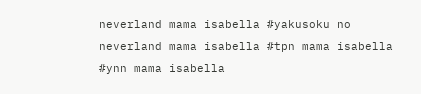neverland mama isabella #yakusoku no neverland mama isabella #tpn mama isabella #ynn mama isabella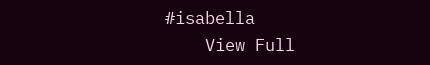#isabella
    View Full